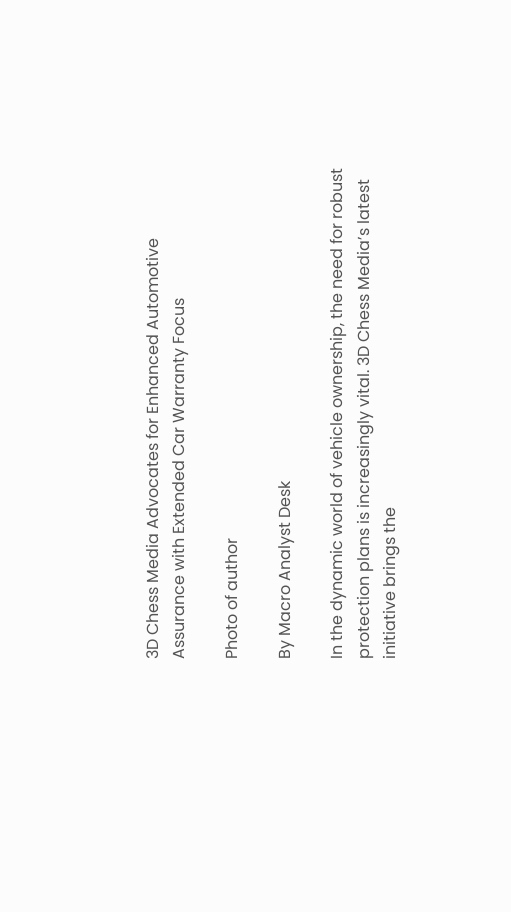3D Chess Media Advocates for Enhanced Automotive Assurance with Extended Car Warranty Focus

Photo of author

By Macro Analyst Desk

In the dynamic world of vehicle ownership, the need for robust protection plans is increasingly vital. 3D Chess Media’s latest initiative brings the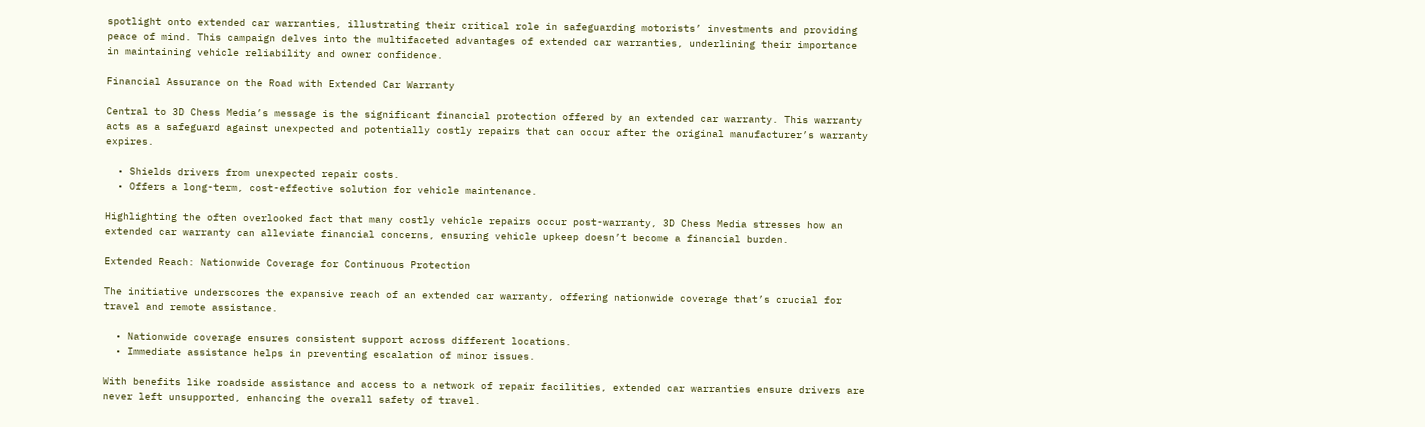spotlight onto extended car warranties, illustrating their critical role in safeguarding motorists’ investments and providing peace of mind. This campaign delves into the multifaceted advantages of extended car warranties, underlining their importance in maintaining vehicle reliability and owner confidence.

Financial Assurance on the Road with Extended Car Warranty

Central to 3D Chess Media’s message is the significant financial protection offered by an extended car warranty. This warranty acts as a safeguard against unexpected and potentially costly repairs that can occur after the original manufacturer’s warranty expires.

  • Shields drivers from unexpected repair costs.
  • Offers a long-term, cost-effective solution for vehicle maintenance.

Highlighting the often overlooked fact that many costly vehicle repairs occur post-warranty, 3D Chess Media stresses how an extended car warranty can alleviate financial concerns, ensuring vehicle upkeep doesn’t become a financial burden.

Extended Reach: Nationwide Coverage for Continuous Protection

The initiative underscores the expansive reach of an extended car warranty, offering nationwide coverage that’s crucial for travel and remote assistance.

  • Nationwide coverage ensures consistent support across different locations.
  • Immediate assistance helps in preventing escalation of minor issues.

With benefits like roadside assistance and access to a network of repair facilities, extended car warranties ensure drivers are never left unsupported, enhancing the overall safety of travel.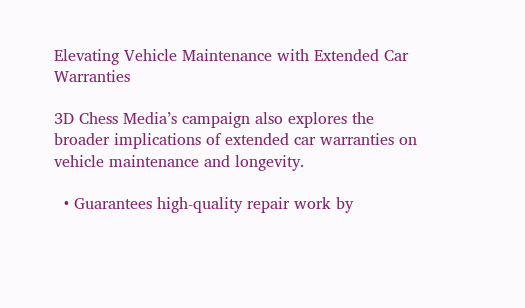Elevating Vehicle Maintenance with Extended Car Warranties

3D Chess Media’s campaign also explores the broader implications of extended car warranties on vehicle maintenance and longevity.

  • Guarantees high-quality repair work by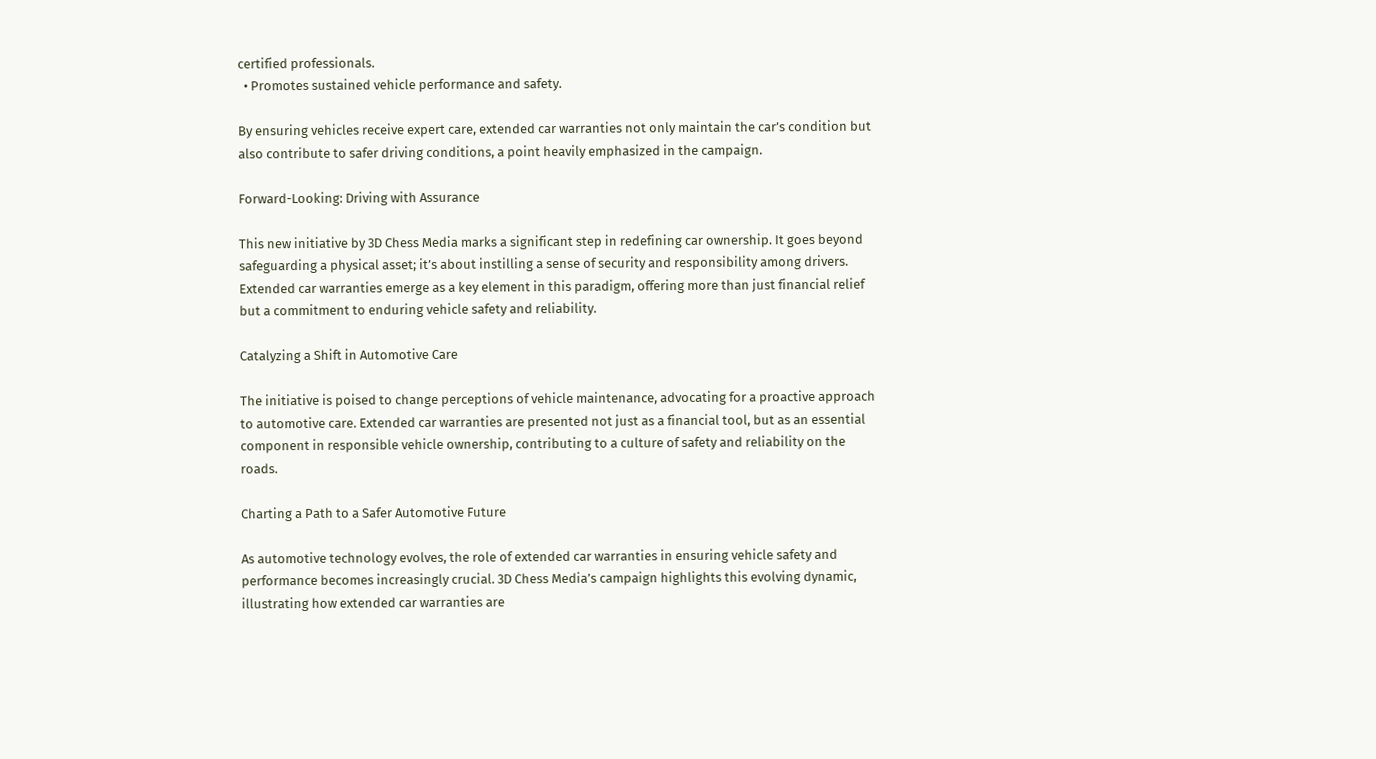certified professionals.
  • Promotes sustained vehicle performance and safety.

By ensuring vehicles receive expert care, extended car warranties not only maintain the car’s condition but also contribute to safer driving conditions, a point heavily emphasized in the campaign.

Forward-Looking: Driving with Assurance

This new initiative by 3D Chess Media marks a significant step in redefining car ownership. It goes beyond safeguarding a physical asset; it’s about instilling a sense of security and responsibility among drivers. Extended car warranties emerge as a key element in this paradigm, offering more than just financial relief but a commitment to enduring vehicle safety and reliability.

Catalyzing a Shift in Automotive Care

The initiative is poised to change perceptions of vehicle maintenance, advocating for a proactive approach to automotive care. Extended car warranties are presented not just as a financial tool, but as an essential component in responsible vehicle ownership, contributing to a culture of safety and reliability on the roads.

Charting a Path to a Safer Automotive Future

As automotive technology evolves, the role of extended car warranties in ensuring vehicle safety and performance becomes increasingly crucial. 3D Chess Media’s campaign highlights this evolving dynamic, illustrating how extended car warranties are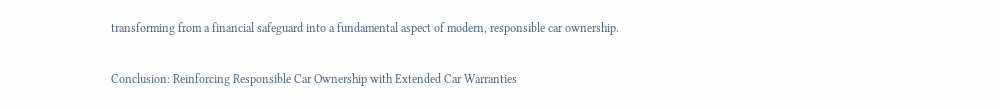transforming from a financial safeguard into a fundamental aspect of modern, responsible car ownership.

Conclusion: Reinforcing Responsible Car Ownership with Extended Car Warranties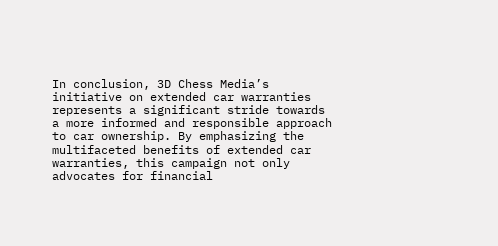In conclusion, 3D Chess Media’s initiative on extended car warranties represents a significant stride towards a more informed and responsible approach to car ownership. By emphasizing the multifaceted benefits of extended car warranties, this campaign not only advocates for financial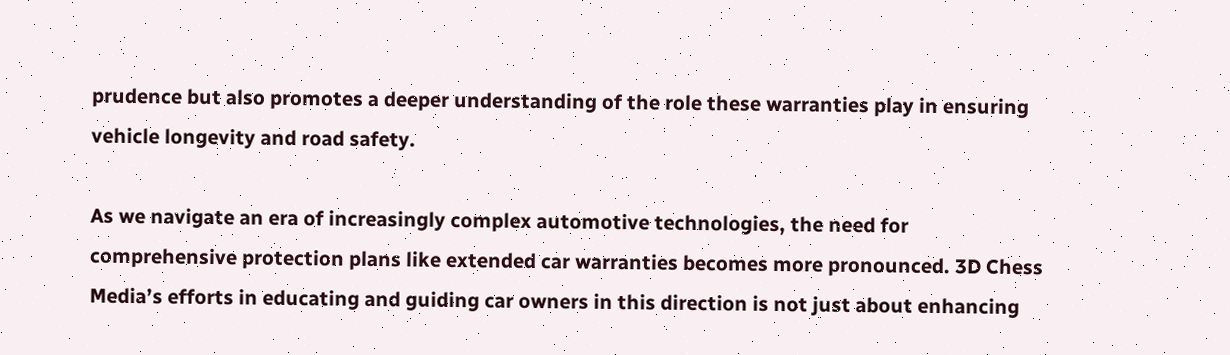prudence but also promotes a deeper understanding of the role these warranties play in ensuring vehicle longevity and road safety.

As we navigate an era of increasingly complex automotive technologies, the need for comprehensive protection plans like extended car warranties becomes more pronounced. 3D Chess Media’s efforts in educating and guiding car owners in this direction is not just about enhancing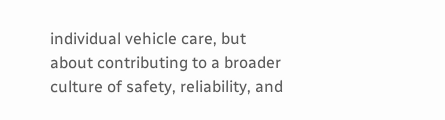individual vehicle care, but about contributing to a broader culture of safety, reliability, and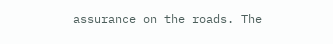assurance on the roads. The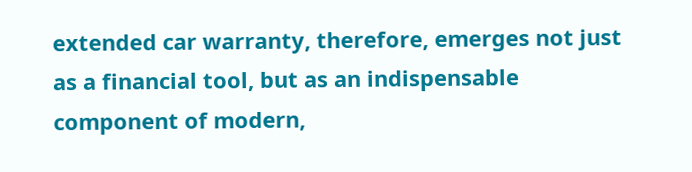extended car warranty, therefore, emerges not just as a financial tool, but as an indispensable component of modern,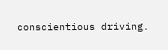conscientious driving.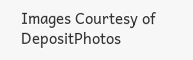Images Courtesy of DepositPhotos